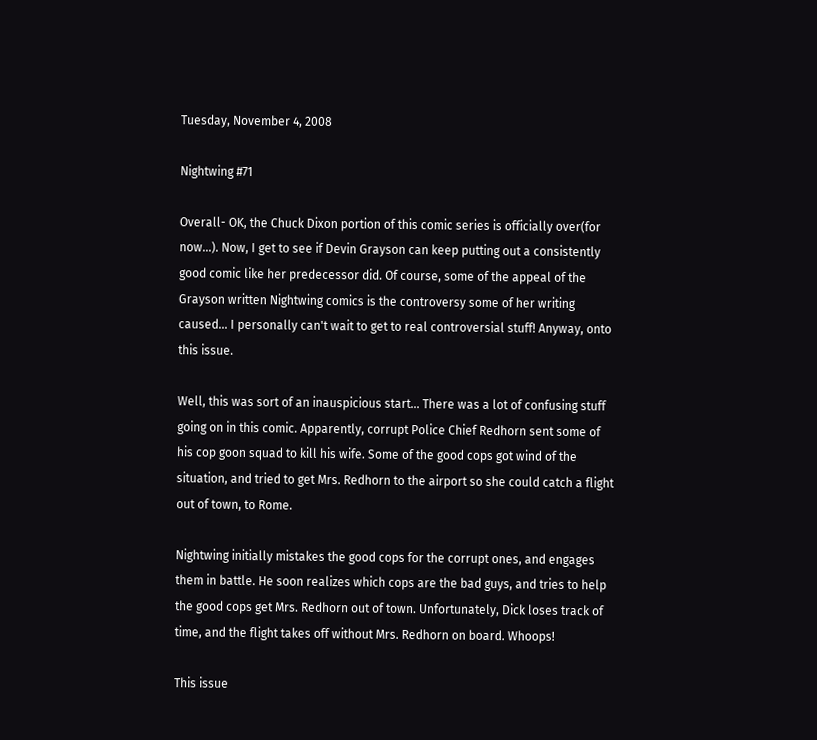Tuesday, November 4, 2008

Nightwing #71

Overall- OK, the Chuck Dixon portion of this comic series is officially over(for now...). Now, I get to see if Devin Grayson can keep putting out a consistently good comic like her predecessor did. Of course, some of the appeal of the Grayson written Nightwing comics is the controversy some of her writing caused... I personally can't wait to get to real controversial stuff! Anyway, onto this issue.

Well, this was sort of an inauspicious start... There was a lot of confusing stuff going on in this comic. Apparently, corrupt Police Chief Redhorn sent some of his cop goon squad to kill his wife. Some of the good cops got wind of the situation, and tried to get Mrs. Redhorn to the airport so she could catch a flight out of town, to Rome.

Nightwing initially mistakes the good cops for the corrupt ones, and engages them in battle. He soon realizes which cops are the bad guys, and tries to help the good cops get Mrs. Redhorn out of town. Unfortunately, Dick loses track of time, and the flight takes off without Mrs. Redhorn on board. Whoops!

This issue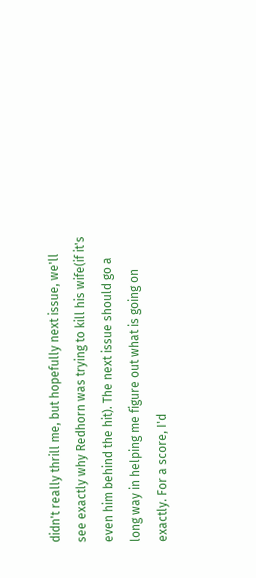didn't really thrill me, but hopefully next issue, we'll see exactly why Redhorn was trying to kill his wife(if it's even him behind the hit). The next issue should go a long way in helping me figure out what is going on exactly. For a score, I'd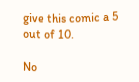give this comic a 5 out of 10.

No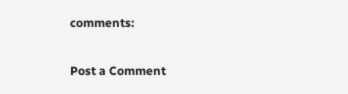comments:

Post a Comment